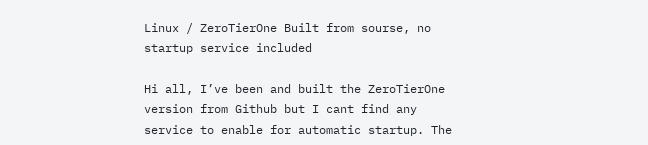Linux / ZeroTierOne Built from sourse, no startup service included

Hi all, I’ve been and built the ZeroTierOne version from Github but I cant find any service to enable for automatic startup. The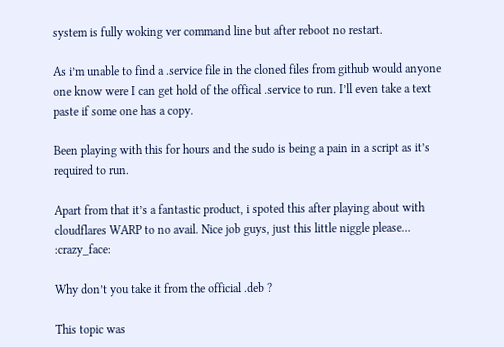system is fully woking ver command line but after reboot no restart.

As i’m unable to find a .service file in the cloned files from github would anyone one know were I can get hold of the offical .service to run. I’ll even take a text paste if some one has a copy.

Been playing with this for hours and the sudo is being a pain in a script as it’s required to run.

Apart from that it’s a fantastic product, i spoted this after playing about with cloudflares WARP to no avail. Nice job guys, just this little niggle please… :crazy_face:

Why don’t you take it from the official .deb ?

This topic was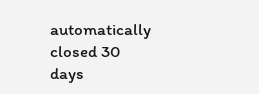automatically closed 30 days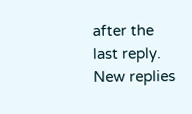after the last reply. New replies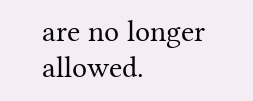are no longer allowed.